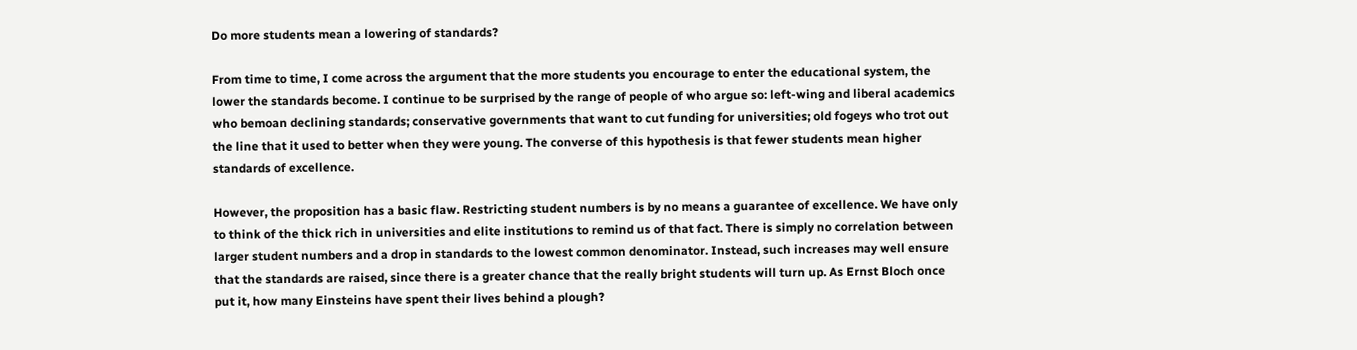Do more students mean a lowering of standards?

From time to time, I come across the argument that the more students you encourage to enter the educational system, the lower the standards become. I continue to be surprised by the range of people of who argue so: left-wing and liberal academics who bemoan declining standards; conservative governments that want to cut funding for universities; old fogeys who trot out the line that it used to better when they were young. The converse of this hypothesis is that fewer students mean higher standards of excellence.

However, the proposition has a basic flaw. Restricting student numbers is by no means a guarantee of excellence. We have only to think of the thick rich in universities and elite institutions to remind us of that fact. There is simply no correlation between larger student numbers and a drop in standards to the lowest common denominator. Instead, such increases may well ensure that the standards are raised, since there is a greater chance that the really bright students will turn up. As Ernst Bloch once put it, how many Einsteins have spent their lives behind a plough?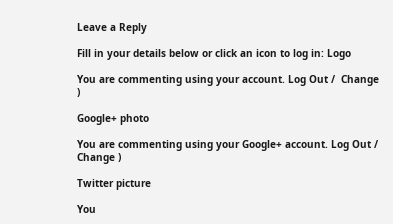Leave a Reply

Fill in your details below or click an icon to log in: Logo

You are commenting using your account. Log Out /  Change )

Google+ photo

You are commenting using your Google+ account. Log Out /  Change )

Twitter picture

You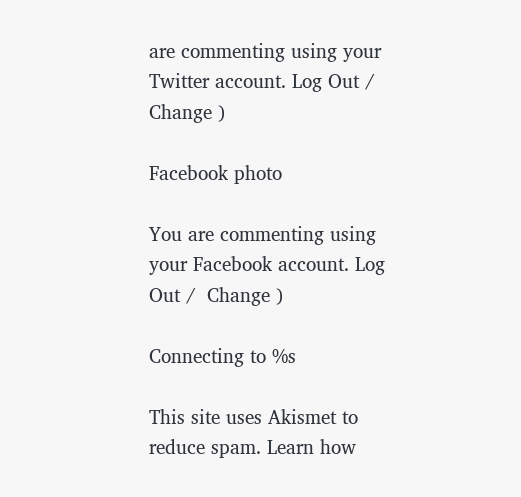are commenting using your Twitter account. Log Out /  Change )

Facebook photo

You are commenting using your Facebook account. Log Out /  Change )

Connecting to %s

This site uses Akismet to reduce spam. Learn how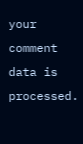your comment data is processed.